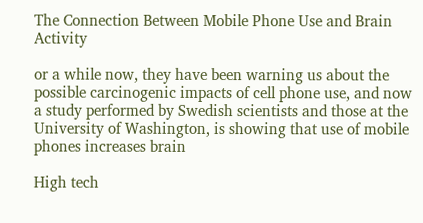The Connection Between Mobile Phone Use and Brain Activity

or a while now, they have been warning us about the possible carcinogenic impacts of cell phone use, and now a study performed by Swedish scientists and those at the University of Washington, is showing that use of mobile phones increases brain

High tech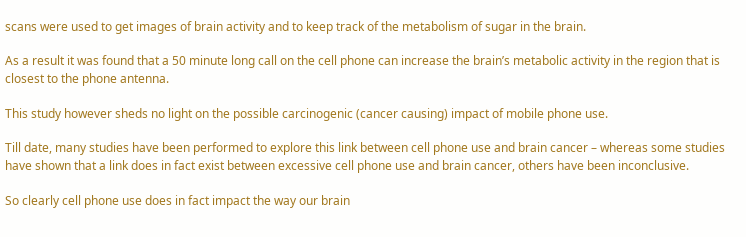scans were used to get images of brain activity and to keep track of the metabolism of sugar in the brain.

As a result it was found that a 50 minute long call on the cell phone can increase the brain’s metabolic activity in the region that is closest to the phone antenna.

This study however sheds no light on the possible carcinogenic (cancer causing) impact of mobile phone use.

Till date, many studies have been performed to explore this link between cell phone use and brain cancer – whereas some studies have shown that a link does in fact exist between excessive cell phone use and brain cancer, others have been inconclusive.

So clearly cell phone use does in fact impact the way our brain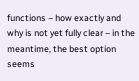functions – how exactly and why is not yet fully clear – in the meantime, the best option seems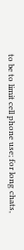to be to limit cell phone use; for long chats,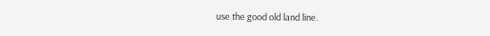use the good old land line.